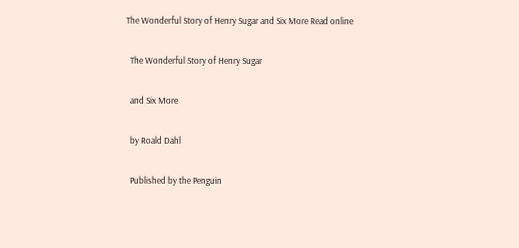The Wonderful Story of Henry Sugar and Six More Read online

  The Wonderful Story of Henry Sugar

  and Six More

  by Roald Dahl

  Published by the Penguin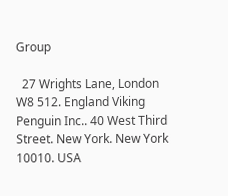Group

  27 Wrights Lane, London W8 512. England Viking Penguin Inc.. 40 West Third Street. New York. New York 10010. USA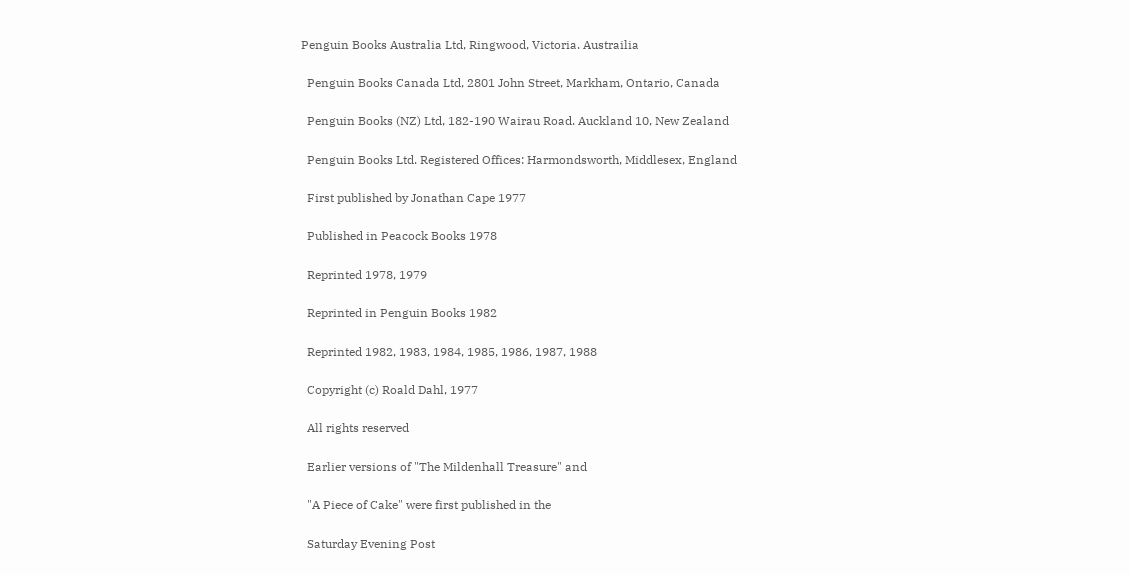Penguin Books Australia Ltd, Ringwood, Victoria. Austrailia

  Penguin Books Canada Ltd, 2801 John Street, Markham, Ontario, Canada

  Penguin Books (NZ) Ltd, 182-190 Wairau Road. Auckland 10, New Zealand

  Penguin Books Ltd. Registered Offices: Harmondsworth, Middlesex, England

  First published by Jonathan Cape 1977

  Published in Peacock Books 1978

  Reprinted 1978, 1979

  Reprinted in Penguin Books 1982

  Reprinted 1982, 1983, 1984, 1985, 1986, 1987, 1988

  Copyright (c) Roald Dahl, 1977

  All rights reserved

  Earlier versions of "The Mildenhall Treasure" and

  "A Piece of Cake" were first published in the

  Saturday Evening Post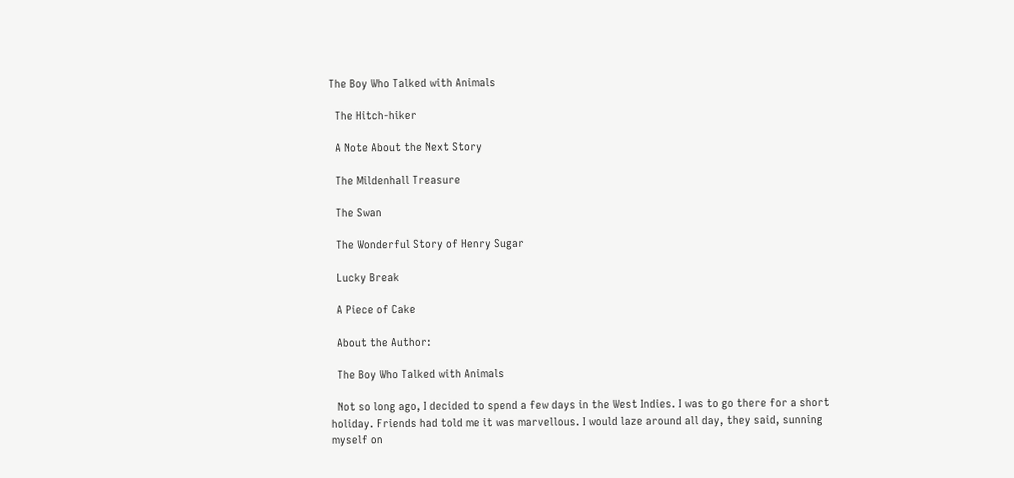The Boy Who Talked with Animals

  The Hitch-hiker

  A Note About the Next Story

  The Mildenhall Treasure

  The Swan

  The Wonderful Story of Henry Sugar

  Lucky Break

  A Piece of Cake

  About the Author:

  The Boy Who Talked with Animals

  Not so long ago, I decided to spend a few days in the West Indies. I was to go there for a short holiday. Friends had told me it was marvellous. I would laze around all day, they said, sunning myself on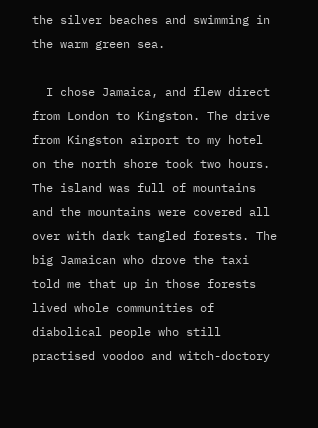the silver beaches and swimming in the warm green sea.

  I chose Jamaica, and flew direct from London to Kingston. The drive from Kingston airport to my hotel on the north shore took two hours. The island was full of mountains and the mountains were covered all over with dark tangled forests. The big Jamaican who drove the taxi told me that up in those forests lived whole communities of diabolical people who still practised voodoo and witch-doctory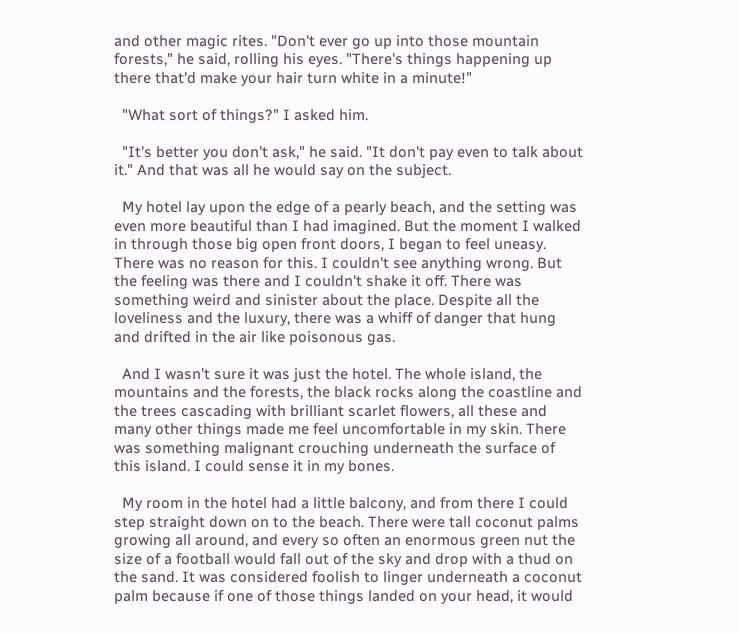and other magic rites. "Don't ever go up into those mountain forests," he said, rolling his eyes. "There's things happening up there that'd make your hair turn white in a minute!"

  "What sort of things?" I asked him.

  "It's better you don't ask," he said. "It don't pay even to talk about it." And that was all he would say on the subject.

  My hotel lay upon the edge of a pearly beach, and the setting was even more beautiful than I had imagined. But the moment I walked in through those big open front doors, I began to feel uneasy. There was no reason for this. I couldn't see anything wrong. But the feeling was there and I couldn't shake it off. There was something weird and sinister about the place. Despite all the loveliness and the luxury, there was a whiff of danger that hung and drifted in the air like poisonous gas.

  And I wasn't sure it was just the hotel. The whole island, the mountains and the forests, the black rocks along the coastline and the trees cascading with brilliant scarlet flowers, all these and many other things made me feel uncomfortable in my skin. There was something malignant crouching underneath the surface of this island. I could sense it in my bones.

  My room in the hotel had a little balcony, and from there I could step straight down on to the beach. There were tall coconut palms growing all around, and every so often an enormous green nut the size of a football would fall out of the sky and drop with a thud on the sand. It was considered foolish to linger underneath a coconut palm because if one of those things landed on your head, it would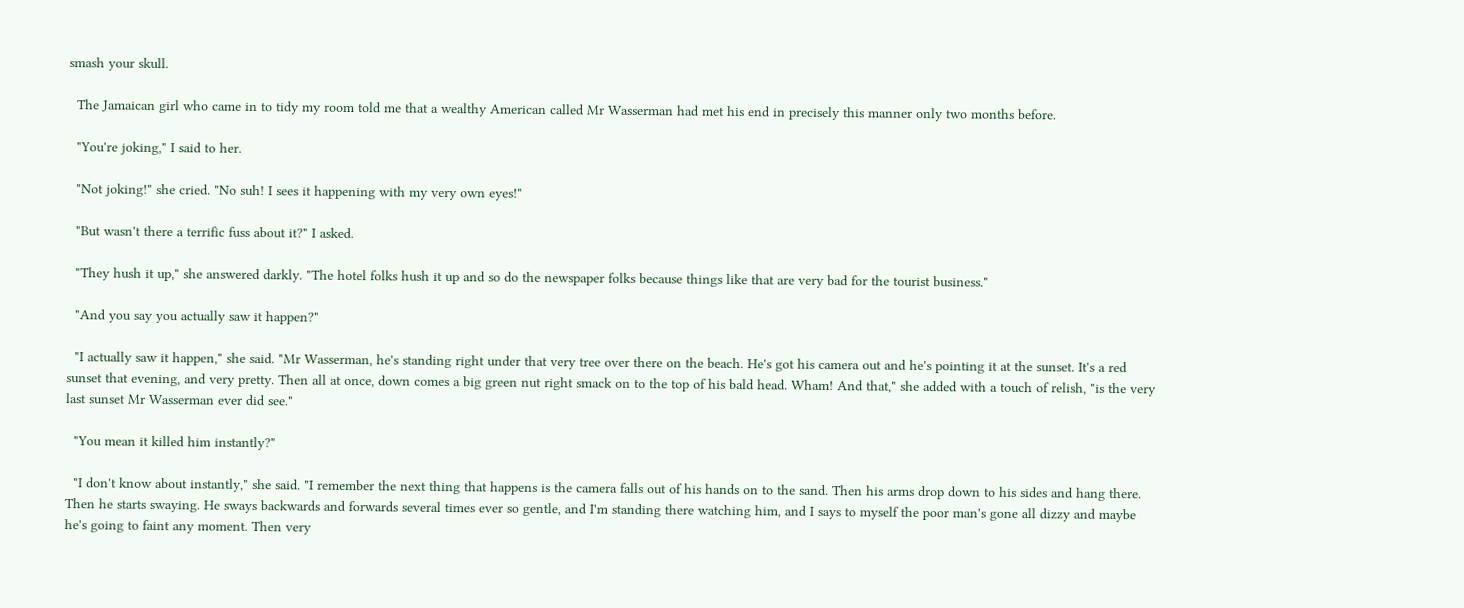smash your skull.

  The Jamaican girl who came in to tidy my room told me that a wealthy American called Mr Wasserman had met his end in precisely this manner only two months before.

  "You're joking," I said to her.

  "Not joking!" she cried. "No suh! I sees it happening with my very own eyes!"

  "But wasn't there a terrific fuss about it?" I asked.

  "They hush it up," she answered darkly. "The hotel folks hush it up and so do the newspaper folks because things like that are very bad for the tourist business."

  "And you say you actually saw it happen?"

  "I actually saw it happen," she said. "Mr Wasserman, he's standing right under that very tree over there on the beach. He's got his camera out and he's pointing it at the sunset. It's a red sunset that evening, and very pretty. Then all at once, down comes a big green nut right smack on to the top of his bald head. Wham! And that," she added with a touch of relish, "is the very last sunset Mr Wasserman ever did see."

  "You mean it killed him instantly?"

  "I don't know about instantly," she said. "I remember the next thing that happens is the camera falls out of his hands on to the sand. Then his arms drop down to his sides and hang there. Then he starts swaying. He sways backwards and forwards several times ever so gentle, and I'm standing there watching him, and I says to myself the poor man's gone all dizzy and maybe he's going to faint any moment. Then very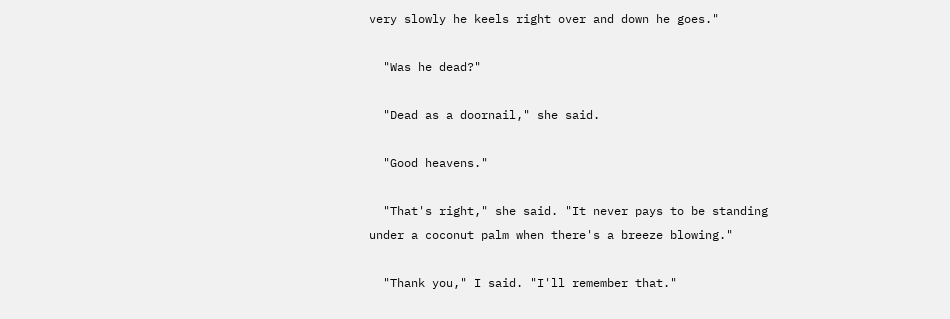very slowly he keels right over and down he goes."

  "Was he dead?"

  "Dead as a doornail," she said.

  "Good heavens."

  "That's right," she said. "It never pays to be standing under a coconut palm when there's a breeze blowing."

  "Thank you," I said. "I'll remember that."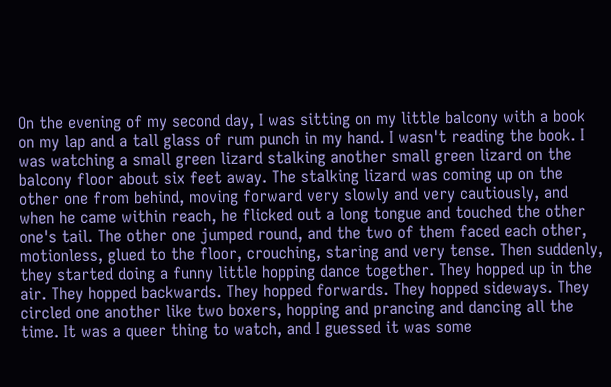On the evening of my second day, I was sitting on my little balcony with a book on my lap and a tall glass of rum punch in my hand. I wasn't reading the book. I was watching a small green lizard stalking another small green lizard on the balcony floor about six feet away. The stalking lizard was coming up on the other one from behind, moving forward very slowly and very cautiously, and when he came within reach, he flicked out a long tongue and touched the other one's tail. The other one jumped round, and the two of them faced each other, motionless, glued to the floor, crouching, staring and very tense. Then suddenly, they started doing a funny little hopping dance together. They hopped up in the air. They hopped backwards. They hopped forwards. They hopped sideways. They circled one another like two boxers, hopping and prancing and dancing all the time. It was a queer thing to watch, and I guessed it was some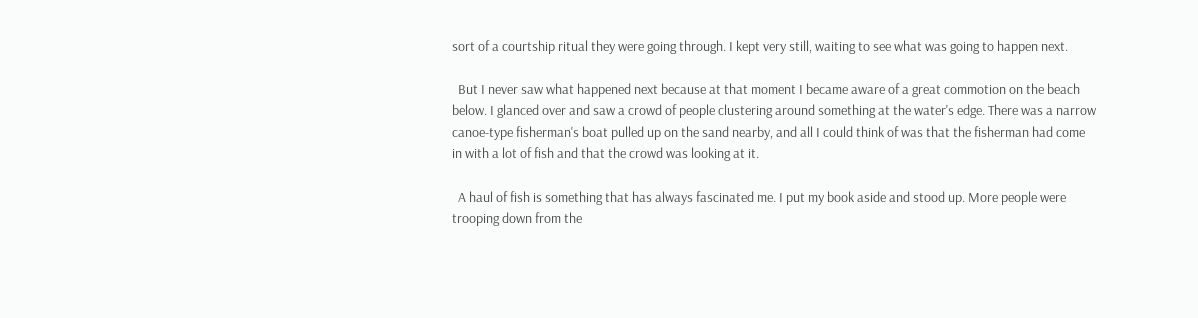sort of a courtship ritual they were going through. I kept very still, waiting to see what was going to happen next.

  But I never saw what happened next because at that moment I became aware of a great commotion on the beach below. I glanced over and saw a crowd of people clustering around something at the water's edge. There was a narrow canoe-type fisherman's boat pulled up on the sand nearby, and all I could think of was that the fisherman had come in with a lot of fish and that the crowd was looking at it.

  A haul of fish is something that has always fascinated me. I put my book aside and stood up. More people were trooping down from the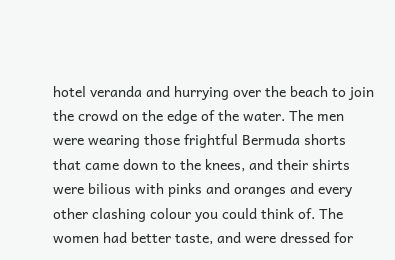hotel veranda and hurrying over the beach to join the crowd on the edge of the water. The men were wearing those frightful Bermuda shorts that came down to the knees, and their shirts were bilious with pinks and oranges and every other clashing colour you could think of. The women had better taste, and were dressed for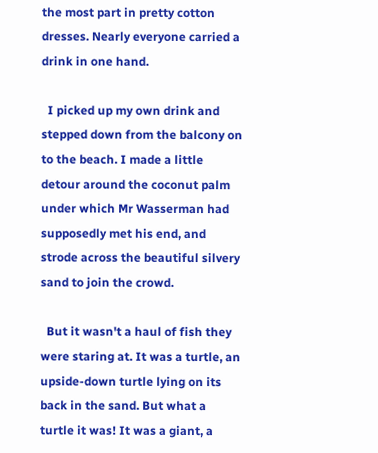the most part in pretty cotton dresses. Nearly everyone carried a drink in one hand.

  I picked up my own drink and stepped down from the balcony on to the beach. I made a little detour around the coconut palm under which Mr Wasserman had supposedly met his end, and strode across the beautiful silvery sand to join the crowd.

  But it wasn't a haul of fish they were staring at. It was a turtle, an upside-down turtle lying on its back in the sand. But what a turtle it was! It was a giant, a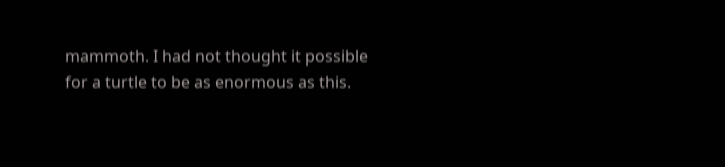mammoth. I had not thought it possible for a turtle to be as enormous as this.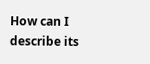How can I describe its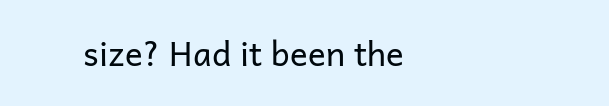size? Had it been the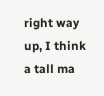right way up, I think a tall ma